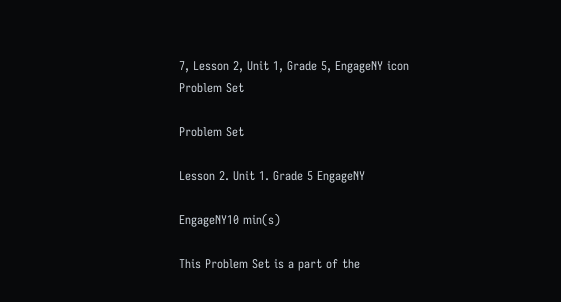7, Lesson 2, Unit 1, Grade 5, EngageNY icon
Problem Set

Problem Set

Lesson 2. Unit 1. Grade 5 EngageNY

EngageNY10 min(s)

This Problem Set is a part of the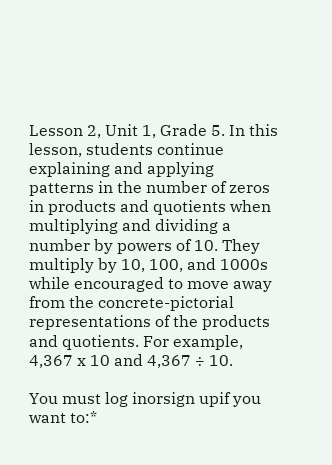Lesson 2, Unit 1, Grade 5. In this lesson, students continue explaining and applying patterns in the number of zeros in products and quotients when multiplying and dividing a number by powers of 10. They multiply by 10, 100, and 1000s while encouraged to move away from the concrete-pictorial representations of the products and quotients. For example, 4,367 x 10 and 4,367 ÷ 10.

You must log inorsign upif you want to:*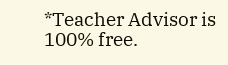*Teacher Advisor is 100% free.